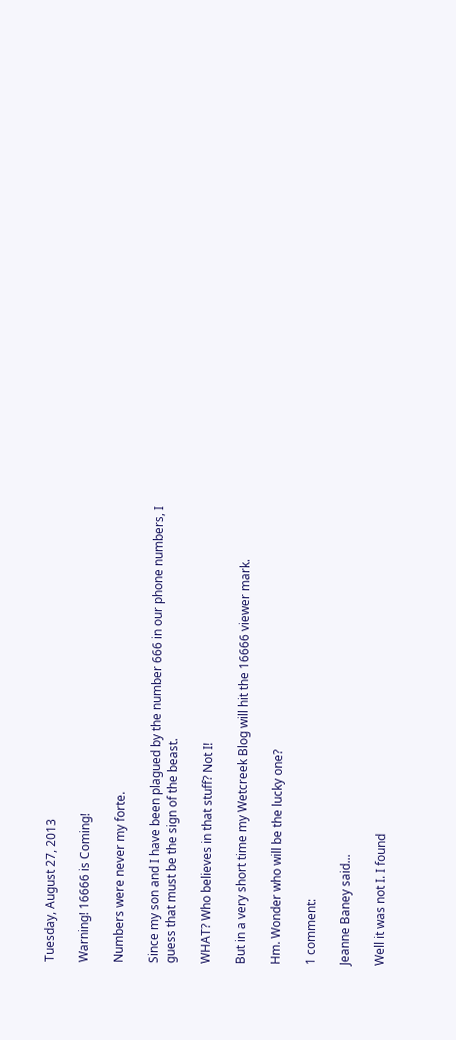Tuesday, August 27, 2013

Warning! 16666 is Coming!

Numbers were never my forte.

Since my son and I have been plagued by the number 666 in our phone numbers, I guess that must be the sign of the beast.

WHAT? Who believes in that stuff? Not I!

But in a very short time my Wetcreek Blog will hit the 16666 viewer mark.

Hm. Wonder who will be the lucky one?

1 comment:

Jeanne Baney said...

Well it was not I. I found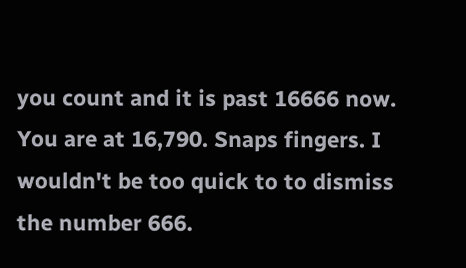you count and it is past 16666 now. You are at 16,790. Snaps fingers. I wouldn't be too quick to to dismiss the number 666.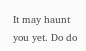It may haunt you yet. Do do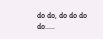do do, do do do do.....